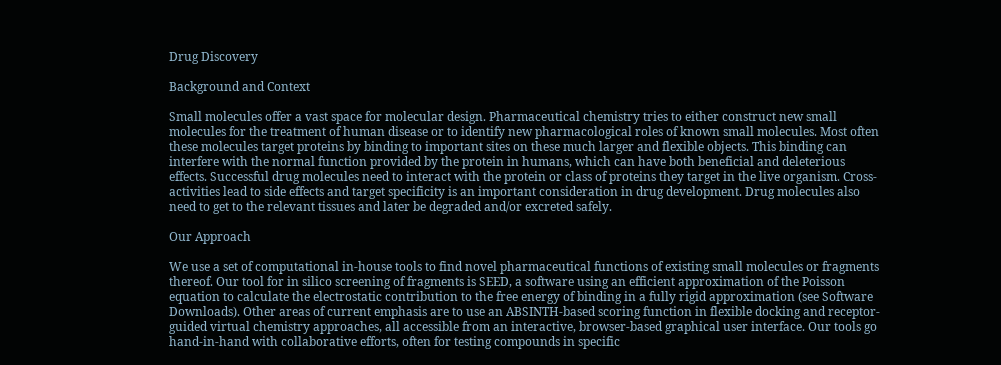Drug Discovery

Background and Context

Small molecules offer a vast space for molecular design. Pharmaceutical chemistry tries to either construct new small molecules for the treatment of human disease or to identify new pharmacological roles of known small molecules. Most often these molecules target proteins by binding to important sites on these much larger and flexible objects. This binding can interfere with the normal function provided by the protein in humans, which can have both beneficial and deleterious effects. Successful drug molecules need to interact with the protein or class of proteins they target in the live organism. Cross-activities lead to side effects and target specificity is an important consideration in drug development. Drug molecules also need to get to the relevant tissues and later be degraded and/or excreted safely.

Our Approach

We use a set of computational in-house tools to find novel pharmaceutical functions of existing small molecules or fragments thereof. Our tool for in silico screening of fragments is SEED, a software using an efficient approximation of the Poisson equation to calculate the electrostatic contribution to the free energy of binding in a fully rigid approximation (see Software Downloads). Other areas of current emphasis are to use an ABSINTH-based scoring function in flexible docking and receptor-guided virtual chemistry approaches, all accessible from an interactive, browser-based graphical user interface. Our tools go hand-in-hand with collaborative efforts, often for testing compounds in specific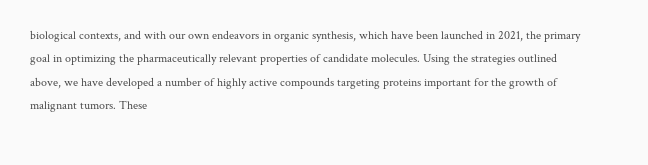biological contexts, and with our own endeavors in organic synthesis, which have been launched in 2021, the primary goal in optimizing the pharmaceutically relevant properties of candidate molecules. Using the strategies outlined above, we have developed a number of highly active compounds targeting proteins important for the growth of malignant tumors. These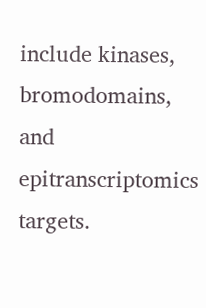include kinases, bromodomains, and epitranscriptomics targets.